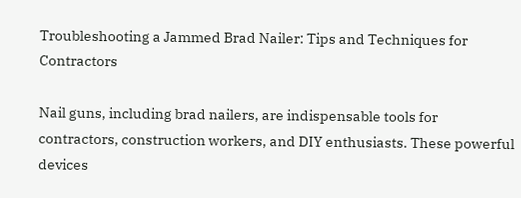Troubleshooting a Jammed Brad Nailer: Tips and Techniques for Contractors

Nail guns, including brad nailers, are indispensable tools for contractors, construction workers, and DIY enthusiasts. These powerful devices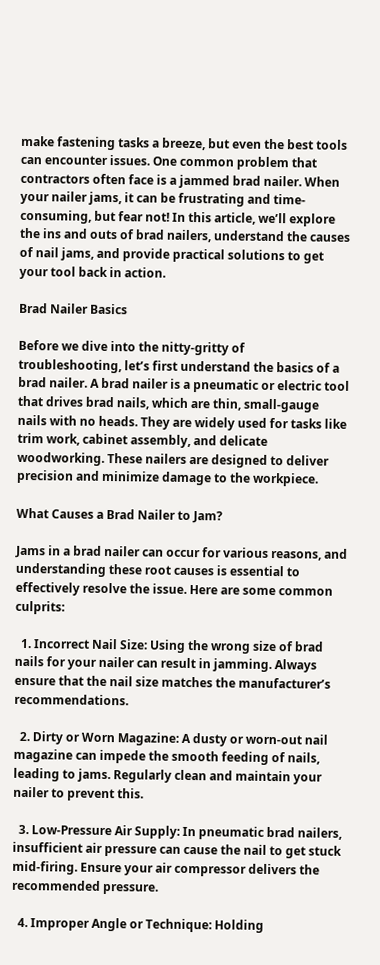make fastening tasks a breeze, but even the best tools can encounter issues. One common problem that contractors often face is a jammed brad nailer. When your nailer jams, it can be frustrating and time-consuming, but fear not! In this article, we’ll explore the ins and outs of brad nailers, understand the causes of nail jams, and provide practical solutions to get your tool back in action.

Brad Nailer Basics

Before we dive into the nitty-gritty of troubleshooting, let’s first understand the basics of a brad nailer. A brad nailer is a pneumatic or electric tool that drives brad nails, which are thin, small-gauge nails with no heads. They are widely used for tasks like trim work, cabinet assembly, and delicate woodworking. These nailers are designed to deliver precision and minimize damage to the workpiece.

What Causes a Brad Nailer to Jam?

Jams in a brad nailer can occur for various reasons, and understanding these root causes is essential to effectively resolve the issue. Here are some common culprits:

  1. Incorrect Nail Size: Using the wrong size of brad nails for your nailer can result in jamming. Always ensure that the nail size matches the manufacturer’s recommendations.

  2. Dirty or Worn Magazine: A dusty or worn-out nail magazine can impede the smooth feeding of nails, leading to jams. Regularly clean and maintain your nailer to prevent this.

  3. Low-Pressure Air Supply: In pneumatic brad nailers, insufficient air pressure can cause the nail to get stuck mid-firing. Ensure your air compressor delivers the recommended pressure.

  4. Improper Angle or Technique: Holding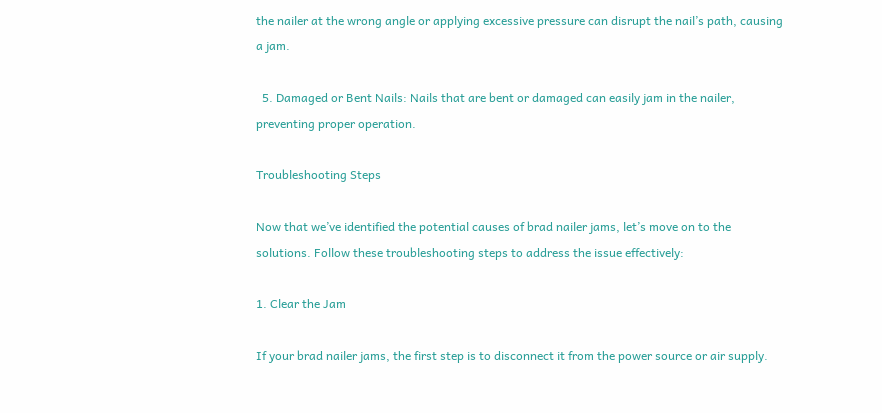the nailer at the wrong angle or applying excessive pressure can disrupt the nail’s path, causing a jam.

  5. Damaged or Bent Nails: Nails that are bent or damaged can easily jam in the nailer, preventing proper operation.

Troubleshooting Steps

Now that we’ve identified the potential causes of brad nailer jams, let’s move on to the solutions. Follow these troubleshooting steps to address the issue effectively:

1. Clear the Jam

If your brad nailer jams, the first step is to disconnect it from the power source or air supply.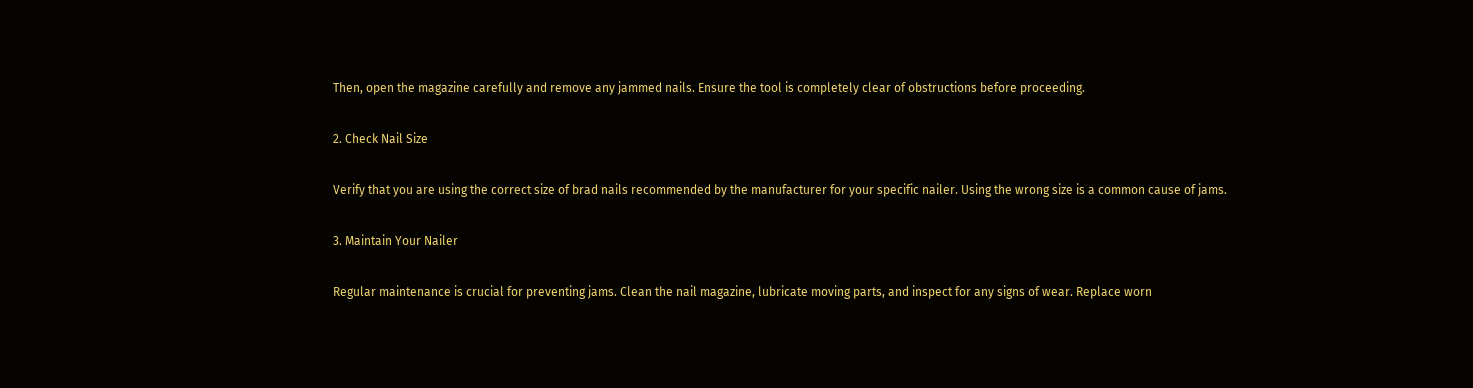Then, open the magazine carefully and remove any jammed nails. Ensure the tool is completely clear of obstructions before proceeding.

2. Check Nail Size

Verify that you are using the correct size of brad nails recommended by the manufacturer for your specific nailer. Using the wrong size is a common cause of jams.

3. Maintain Your Nailer

Regular maintenance is crucial for preventing jams. Clean the nail magazine, lubricate moving parts, and inspect for any signs of wear. Replace worn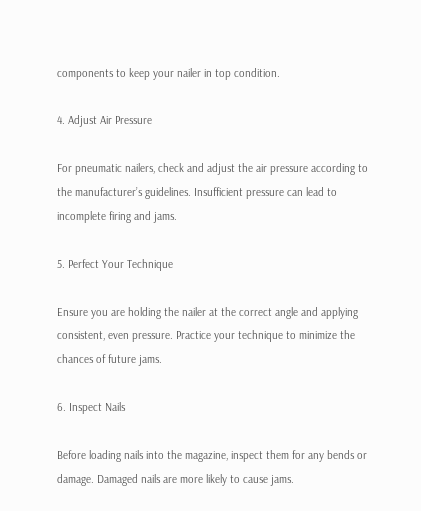components to keep your nailer in top condition.

4. Adjust Air Pressure

For pneumatic nailers, check and adjust the air pressure according to the manufacturer’s guidelines. Insufficient pressure can lead to incomplete firing and jams.

5. Perfect Your Technique

Ensure you are holding the nailer at the correct angle and applying consistent, even pressure. Practice your technique to minimize the chances of future jams.

6. Inspect Nails

Before loading nails into the magazine, inspect them for any bends or damage. Damaged nails are more likely to cause jams.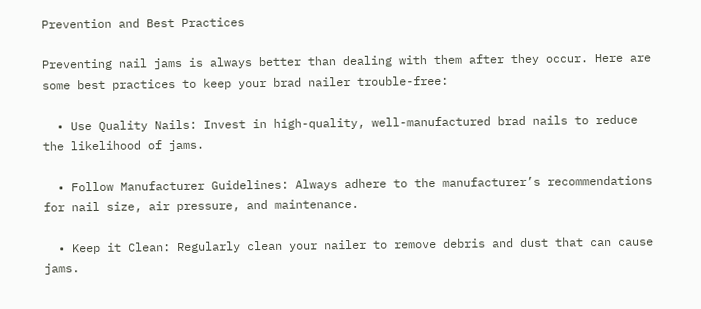Prevention and Best Practices

Preventing nail jams is always better than dealing with them after they occur. Here are some best practices to keep your brad nailer trouble-free:

  • Use Quality Nails: Invest in high-quality, well-manufactured brad nails to reduce the likelihood of jams.

  • Follow Manufacturer Guidelines: Always adhere to the manufacturer’s recommendations for nail size, air pressure, and maintenance.

  • Keep it Clean: Regularly clean your nailer to remove debris and dust that can cause jams.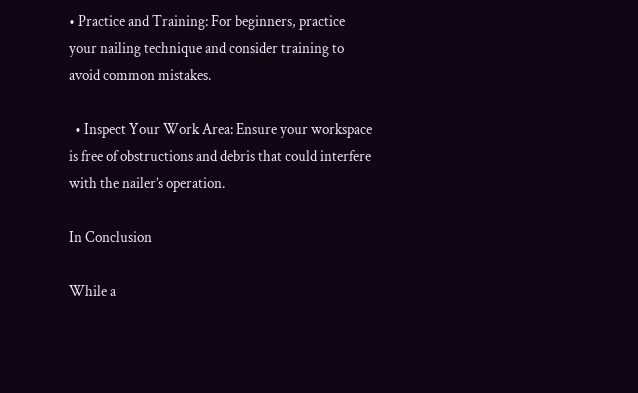• Practice and Training: For beginners, practice your nailing technique and consider training to avoid common mistakes.

  • Inspect Your Work Area: Ensure your workspace is free of obstructions and debris that could interfere with the nailer’s operation.

In Conclusion

While a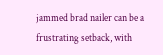jammed brad nailer can be a frustrating setback, with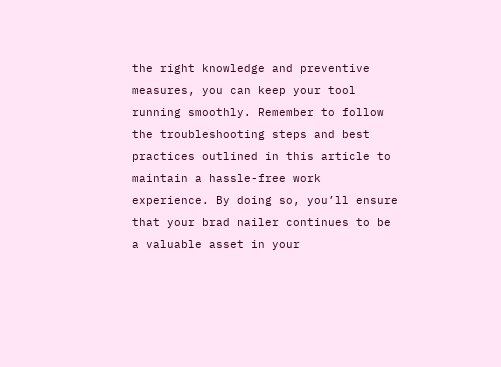the right knowledge and preventive measures, you can keep your tool running smoothly. Remember to follow the troubleshooting steps and best practices outlined in this article to maintain a hassle-free work experience. By doing so, you’ll ensure that your brad nailer continues to be a valuable asset in your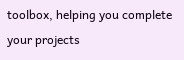toolbox, helping you complete your projects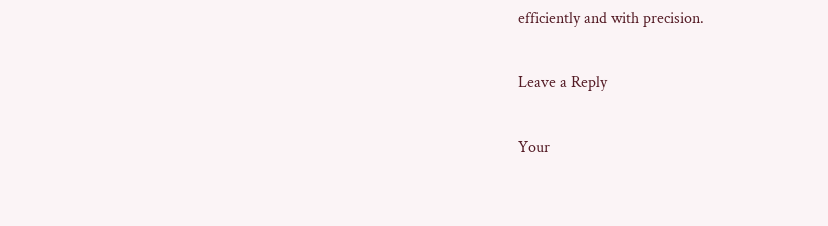efficiently and with precision.

Leave a Reply

Your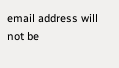email address will not be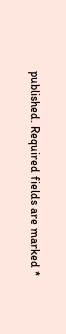published. Required fields are marked *